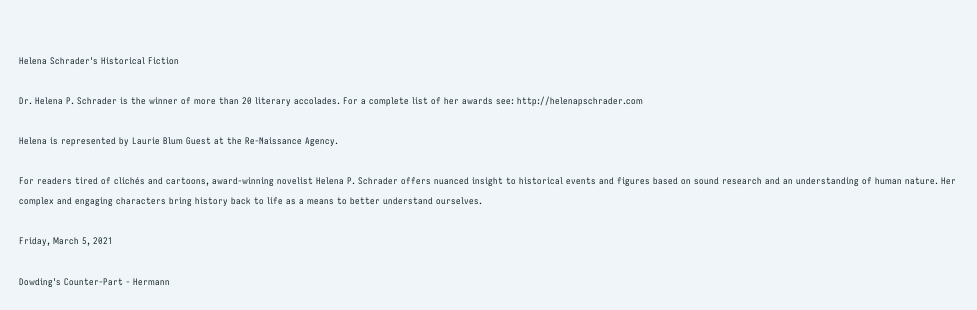Helena Schrader's Historical Fiction

Dr. Helena P. Schrader is the winner of more than 20 literary accolades. For a complete list of her awards see: http://helenapschrader.com

Helena is represented by Laurie Blum Guest at the Re-Naissance Agency.

For readers tired of clichés and cartoons, award-winning novelist Helena P. Schrader offers nuanced insight to historical events and figures based on sound research and an understanding of human nature. Her complex and engaging characters bring history back to life as a means to better understand ourselves.

Friday, March 5, 2021

Dowding's Counter-Part - Hermann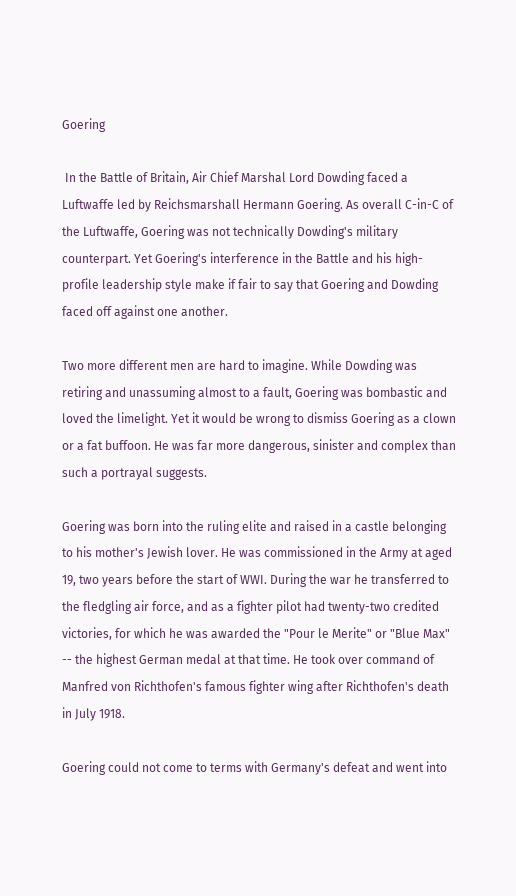Goering

 In the Battle of Britain, Air Chief Marshal Lord Dowding faced a Luftwaffe led by Reichsmarshall Hermann Goering. As overall C-in-C of the Luftwaffe, Goering was not technically Dowding's military counterpart. Yet Goering's interference in the Battle and his high-profile leadership style make if fair to say that Goering and Dowding faced off against one another.

Two more different men are hard to imagine. While Dowding was retiring and unassuming almost to a fault, Goering was bombastic and loved the limelight. Yet it would be wrong to dismiss Goering as a clown or a fat buffoon. He was far more dangerous, sinister and complex than such a portrayal suggests.

Goering was born into the ruling elite and raised in a castle belonging to his mother's Jewish lover. He was commissioned in the Army at aged 19, two years before the start of WWI. During the war he transferred to the fledgling air force, and as a fighter pilot had twenty-two credited victories, for which he was awarded the "Pour le Merite" or "Blue Max" -- the highest German medal at that time. He took over command of Manfred von Richthofen's famous fighter wing after Richthofen's death in July 1918.

Goering could not come to terms with Germany's defeat and went into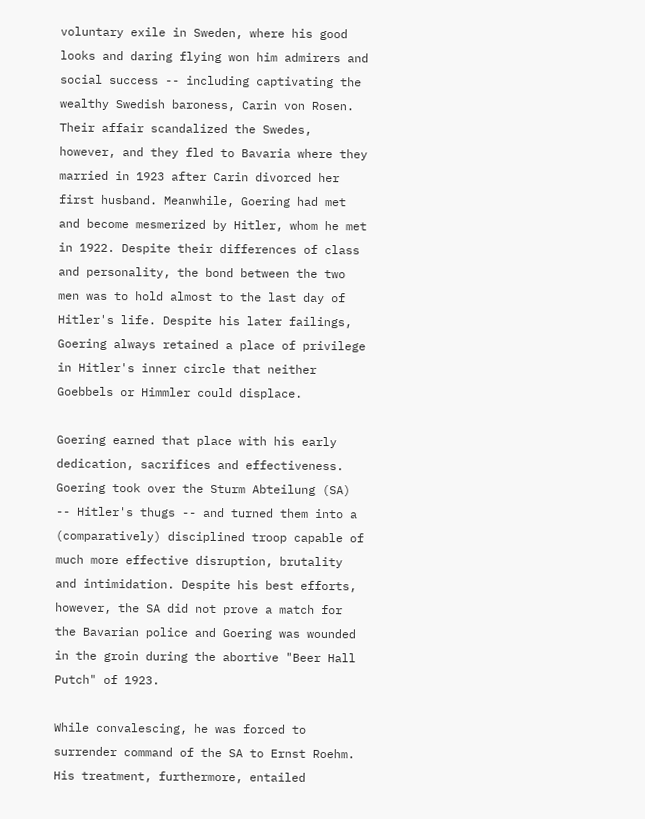voluntary exile in Sweden, where his good looks and daring flying won him admirers and social success -- including captivating the wealthy Swedish baroness, Carin von Rosen. Their affair scandalized the Swedes, however, and they fled to Bavaria where they married in 1923 after Carin divorced her first husband. Meanwhile, Goering had met and become mesmerized by Hitler, whom he met in 1922. Despite their differences of class and personality, the bond between the two men was to hold almost to the last day of Hitler's life. Despite his later failings, Goering always retained a place of privilege in Hitler's inner circle that neither Goebbels or Himmler could displace.

Goering earned that place with his early dedication, sacrifices and effectiveness. Goering took over the Sturm Abteilung (SA) -- Hitler's thugs -- and turned them into a (comparatively) disciplined troop capable of much more effective disruption, brutality and intimidation. Despite his best efforts, however, the SA did not prove a match for the Bavarian police and Goering was wounded in the groin during the abortive "Beer Hall Putch" of 1923.

While convalescing, he was forced to surrender command of the SA to Ernst Roehm. His treatment, furthermore, entailed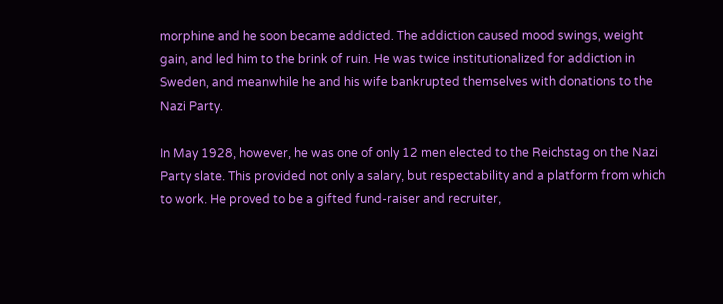morphine and he soon became addicted. The addiction caused mood swings, weight gain, and led him to the brink of ruin. He was twice institutionalized for addiction in Sweden, and meanwhile he and his wife bankrupted themselves with donations to the Nazi Party.

In May 1928, however, he was one of only 12 men elected to the Reichstag on the Nazi Party slate. This provided not only a salary, but respectability and a platform from which to work. He proved to be a gifted fund-raiser and recruiter,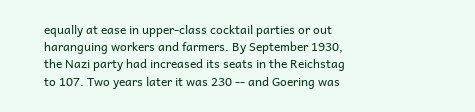equally at ease in upper-class cocktail parties or out haranguing workers and farmers. By September 1930, the Nazi party had increased its seats in the Reichstag to 107. Two years later it was 230 -- and Goering was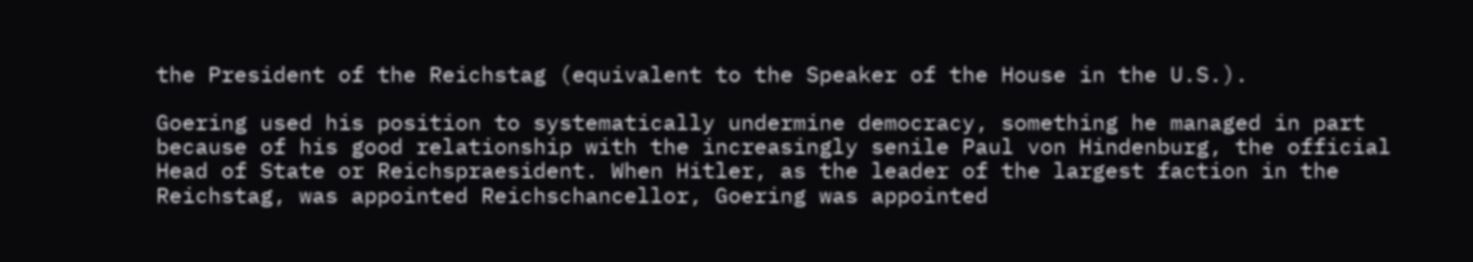the President of the Reichstag (equivalent to the Speaker of the House in the U.S.).

Goering used his position to systematically undermine democracy, something he managed in part because of his good relationship with the increasingly senile Paul von Hindenburg, the official Head of State or Reichspraesident. When Hitler, as the leader of the largest faction in the Reichstag, was appointed Reichschancellor, Goering was appointed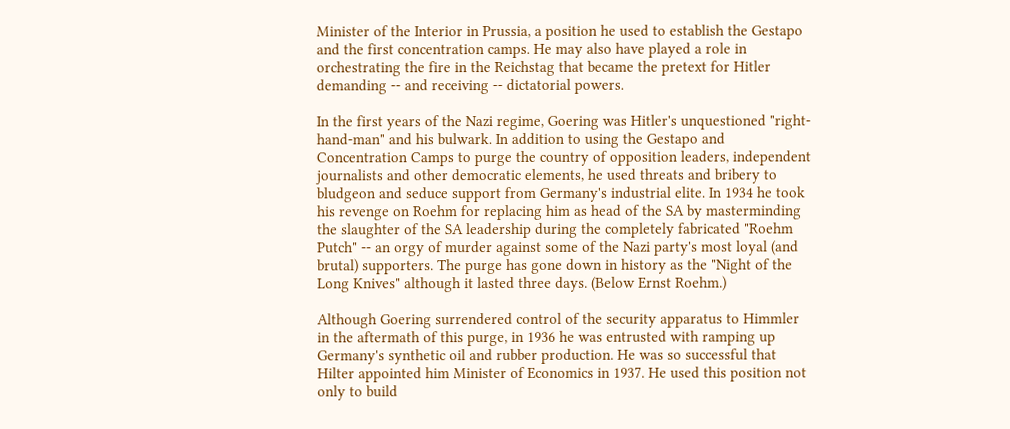Minister of the Interior in Prussia, a position he used to establish the Gestapo and the first concentration camps. He may also have played a role in orchestrating the fire in the Reichstag that became the pretext for Hitler demanding -- and receiving -- dictatorial powers.

In the first years of the Nazi regime, Goering was Hitler's unquestioned "right-hand-man" and his bulwark. In addition to using the Gestapo and Concentration Camps to purge the country of opposition leaders, independent journalists and other democratic elements, he used threats and bribery to bludgeon and seduce support from Germany's industrial elite. In 1934 he took his revenge on Roehm for replacing him as head of the SA by masterminding the slaughter of the SA leadership during the completely fabricated "Roehm Putch" -- an orgy of murder against some of the Nazi party's most loyal (and brutal) supporters. The purge has gone down in history as the "Night of the Long Knives" although it lasted three days. (Below Ernst Roehm.)

Although Goering surrendered control of the security apparatus to Himmler in the aftermath of this purge, in 1936 he was entrusted with ramping up Germany's synthetic oil and rubber production. He was so successful that Hilter appointed him Minister of Economics in 1937. He used this position not only to build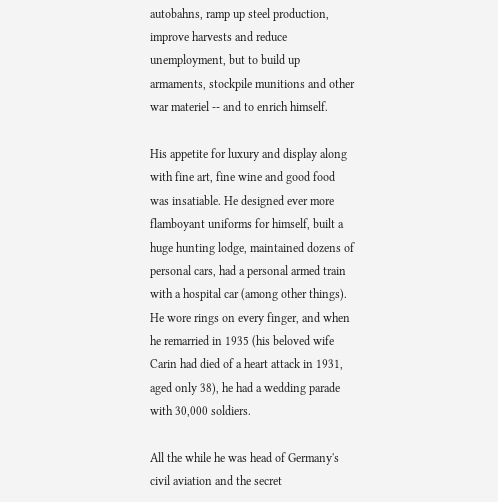autobahns, ramp up steel production, improve harvests and reduce unemployment, but to build up armaments, stockpile munitions and other war materiel -- and to enrich himself.

His appetite for luxury and display along with fine art, fine wine and good food was insatiable. He designed ever more flamboyant uniforms for himself, built a huge hunting lodge, maintained dozens of personal cars, had a personal armed train with a hospital car (among other things). He wore rings on every finger, and when he remarried in 1935 (his beloved wife Carin had died of a heart attack in 1931, aged only 38), he had a wedding parade with 30,000 soldiers.

All the while he was head of Germany's civil aviation and the secret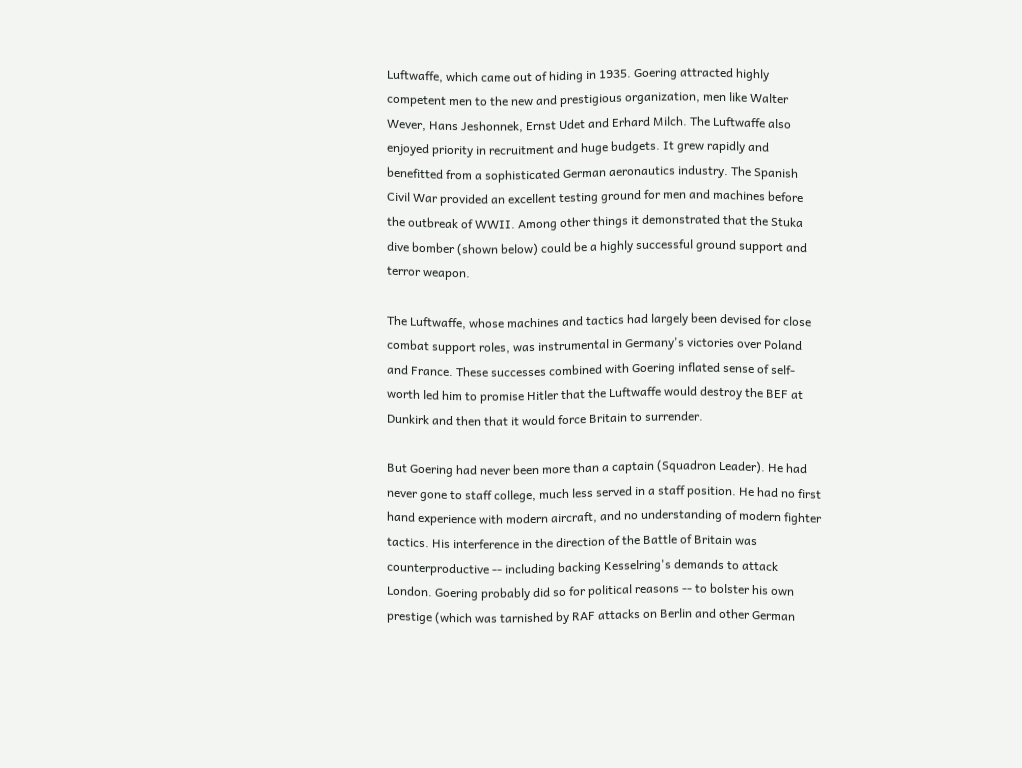Luftwaffe, which came out of hiding in 1935. Goering attracted highly competent men to the new and prestigious organization, men like Walter Wever, Hans Jeshonnek, Ernst Udet and Erhard Milch. The Luftwaffe also enjoyed priority in recruitment and huge budgets. It grew rapidly and benefitted from a sophisticated German aeronautics industry. The Spanish Civil War provided an excellent testing ground for men and machines before the outbreak of WWII. Among other things it demonstrated that the Stuka dive bomber (shown below) could be a highly successful ground support and terror weapon.

The Luftwaffe, whose machines and tactics had largely been devised for close combat support roles, was instrumental in Germany's victories over Poland and France. These successes combined with Goering inflated sense of self-worth led him to promise Hitler that the Luftwaffe would destroy the BEF at Dunkirk and then that it would force Britain to surrender.

But Goering had never been more than a captain (Squadron Leader). He had never gone to staff college, much less served in a staff position. He had no first hand experience with modern aircraft, and no understanding of modern fighter tactics. His interference in the direction of the Battle of Britain was counterproductive -- including backing Kesselring's demands to attack London. Goering probably did so for political reasons -- to bolster his own prestige (which was tarnished by RAF attacks on Berlin and other German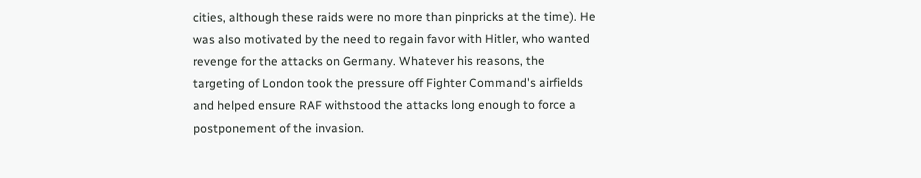cities, although these raids were no more than pinpricks at the time). He was also motivated by the need to regain favor with Hitler, who wanted revenge for the attacks on Germany. Whatever his reasons, the targeting of London took the pressure off Fighter Command's airfields and helped ensure RAF withstood the attacks long enough to force a postponement of the invasion.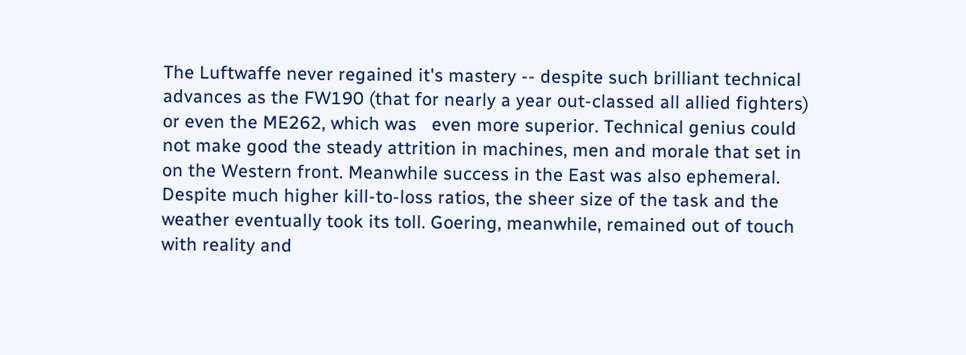The Luftwaffe never regained it's mastery -- despite such brilliant technical advances as the FW190 (that for nearly a year out-classed all allied fighters) or even the ME262, which was   even more superior. Technical genius could not make good the steady attrition in machines, men and morale that set in on the Western front. Meanwhile success in the East was also ephemeral. Despite much higher kill-to-loss ratios, the sheer size of the task and the weather eventually took its toll. Goering, meanwhile, remained out of touch with reality and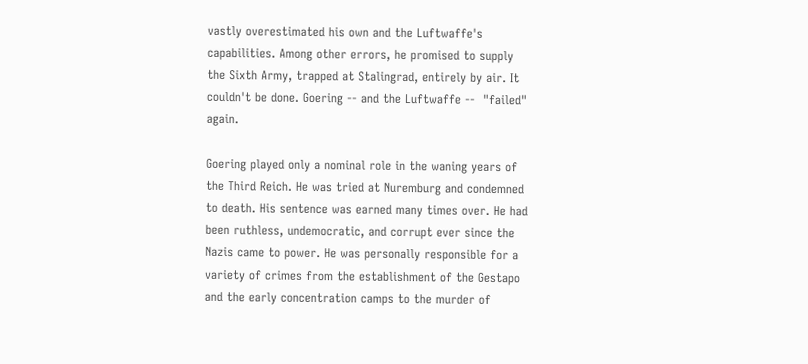vastly overestimated his own and the Luftwaffe's capabilities. Among other errors, he promised to supply the Sixth Army, trapped at Stalingrad, entirely by air. It couldn't be done. Goering -- and the Luftwaffe --  "failed" again.

Goering played only a nominal role in the waning years of the Third Reich. He was tried at Nuremburg and condemned to death. His sentence was earned many times over. He had been ruthless, undemocratic, and corrupt ever since the Nazis came to power. He was personally responsible for a variety of crimes from the establishment of the Gestapo and the early concentration camps to the murder of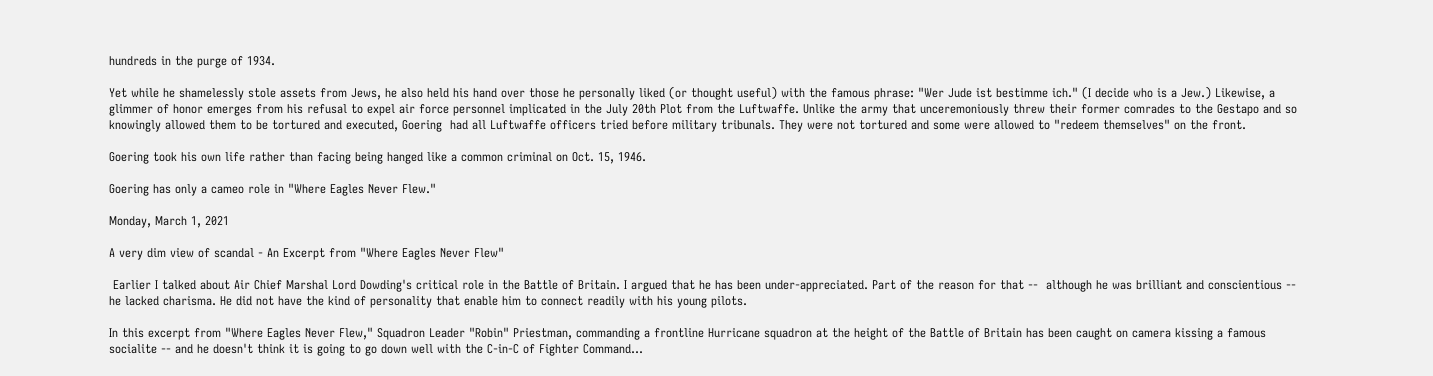hundreds in the purge of 1934.

Yet while he shamelessly stole assets from Jews, he also held his hand over those he personally liked (or thought useful) with the famous phrase: "Wer Jude ist bestimme ich." (I decide who is a Jew.) Likewise, a glimmer of honor emerges from his refusal to expel air force personnel implicated in the July 20th Plot from the Luftwaffe. Unlike the army that unceremoniously threw their former comrades to the Gestapo and so knowingly allowed them to be tortured and executed, Goering  had all Luftwaffe officers tried before military tribunals. They were not tortured and some were allowed to "redeem themselves" on the front.

Goering took his own life rather than facing being hanged like a common criminal on Oct. 15, 1946.

Goering has only a cameo role in "Where Eagles Never Flew."

Monday, March 1, 2021

A very dim view of scandal - An Excerpt from "Where Eagles Never Flew"

 Earlier I talked about Air Chief Marshal Lord Dowding's critical role in the Battle of Britain. I argued that he has been under-appreciated. Part of the reason for that --  although he was brilliant and conscientious -- he lacked charisma. He did not have the kind of personality that enable him to connect readily with his young pilots.

In this excerpt from "Where Eagles Never Flew," Squadron Leader "Robin" Priestman, commanding a frontline Hurricane squadron at the height of the Battle of Britain has been caught on camera kissing a famous socialite -- and he doesn't think it is going to go down well with the C-in-C of Fighter Command...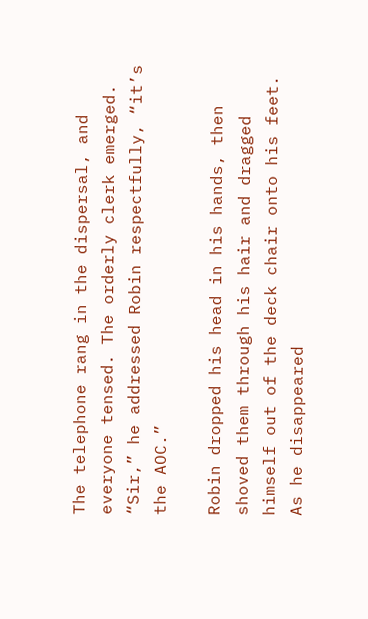The telephone rang in the dispersal, and everyone tensed. The orderly clerk emerged. “Sir,” he addressed Robin respectfully, “it’s the AOC.”

Robin dropped his head in his hands, then shoved them through his hair and dragged himself out of the deck chair onto his feet. As he disappeared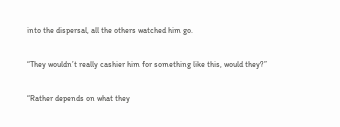into the dispersal, all the others watched him go.

“They wouldn’t really cashier him for something like this, would they?”

“Rather depends on what they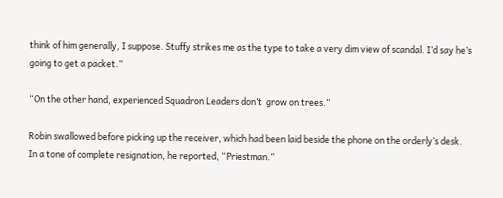think of him generally, I suppose. Stuffy strikes me as the type to take a very dim view of scandal. I’d say he’s going to get a packet.”

“On the other hand, experienced Squadron Leaders don’t  grow on trees.”

Robin swallowed before picking up the receiver, which had been laid beside the phone on the orderly’s desk. In a tone of complete resignation, he reported, “Priestman.”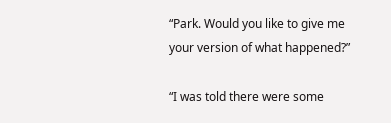“Park. Would you like to give me your version of what happened?”

“I was told there were some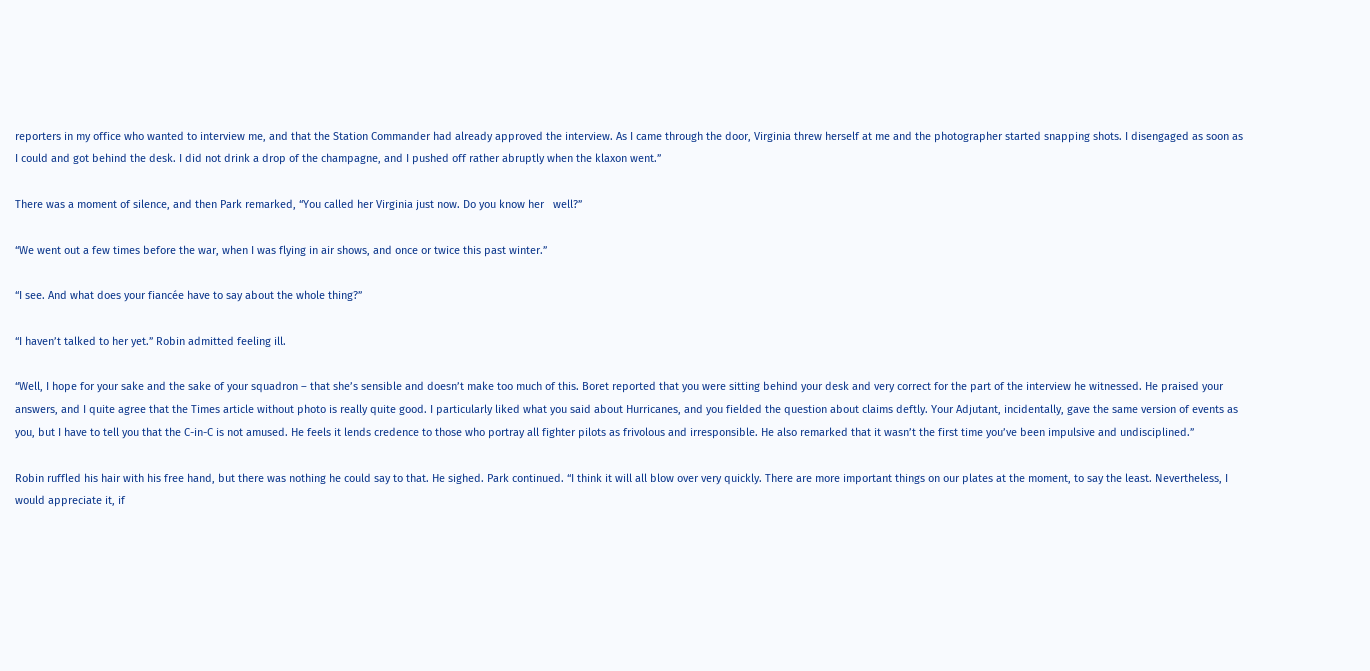reporters in my office who wanted to interview me, and that the Station Commander had already approved the interview. As I came through the door, Virginia threw herself at me and the photographer started snapping shots. I disengaged as soon as I could and got behind the desk. I did not drink a drop of the champagne, and I pushed off rather abruptly when the klaxon went.”

There was a moment of silence, and then Park remarked, “You called her Virginia just now. Do you know her   well?”

“We went out a few times before the war, when I was flying in air shows, and once or twice this past winter.”

“I see. And what does your fiancée have to say about the whole thing?”

“I haven’t talked to her yet.” Robin admitted feeling ill.

“Well, I hope for your sake and the sake of your squadron – that she’s sensible and doesn’t make too much of this. Boret reported that you were sitting behind your desk and very correct for the part of the interview he witnessed. He praised your answers, and I quite agree that the Times article without photo is really quite good. I particularly liked what you said about Hurricanes, and you fielded the question about claims deftly. Your Adjutant, incidentally, gave the same version of events as you, but I have to tell you that the C-in-C is not amused. He feels it lends credence to those who portray all fighter pilots as frivolous and irresponsible. He also remarked that it wasn’t the first time you’ve been impulsive and undisciplined.”

Robin ruffled his hair with his free hand, but there was nothing he could say to that. He sighed. Park continued. “I think it will all blow over very quickly. There are more important things on our plates at the moment, to say the least. Nevertheless, I would appreciate it, if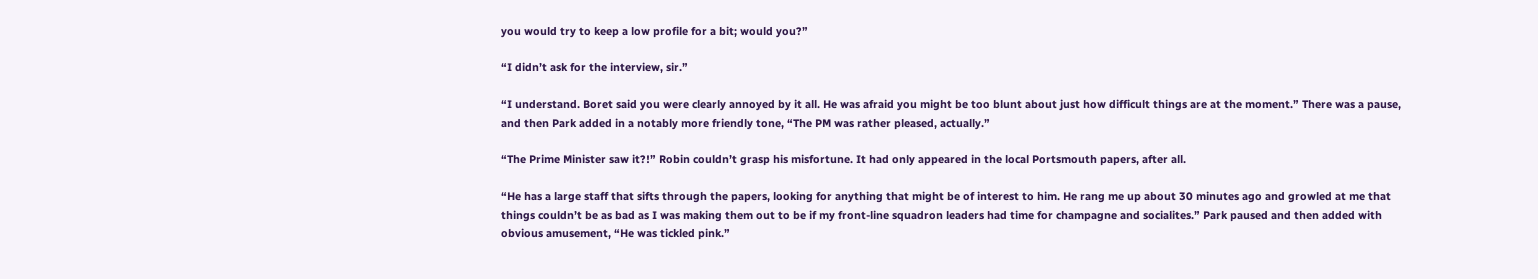you would try to keep a low profile for a bit; would you?”

“I didn’t ask for the interview, sir.”

“I understand. Boret said you were clearly annoyed by it all. He was afraid you might be too blunt about just how difficult things are at the moment.” There was a pause, and then Park added in a notably more friendly tone, “The PM was rather pleased, actually.”

“The Prime Minister saw it?!” Robin couldn’t grasp his misfortune. It had only appeared in the local Portsmouth papers, after all.

“He has a large staff that sifts through the papers, looking for anything that might be of interest to him. He rang me up about 30 minutes ago and growled at me that things couldn’t be as bad as I was making them out to be if my front-line squadron leaders had time for champagne and socialites.” Park paused and then added with obvious amusement, “He was tickled pink.”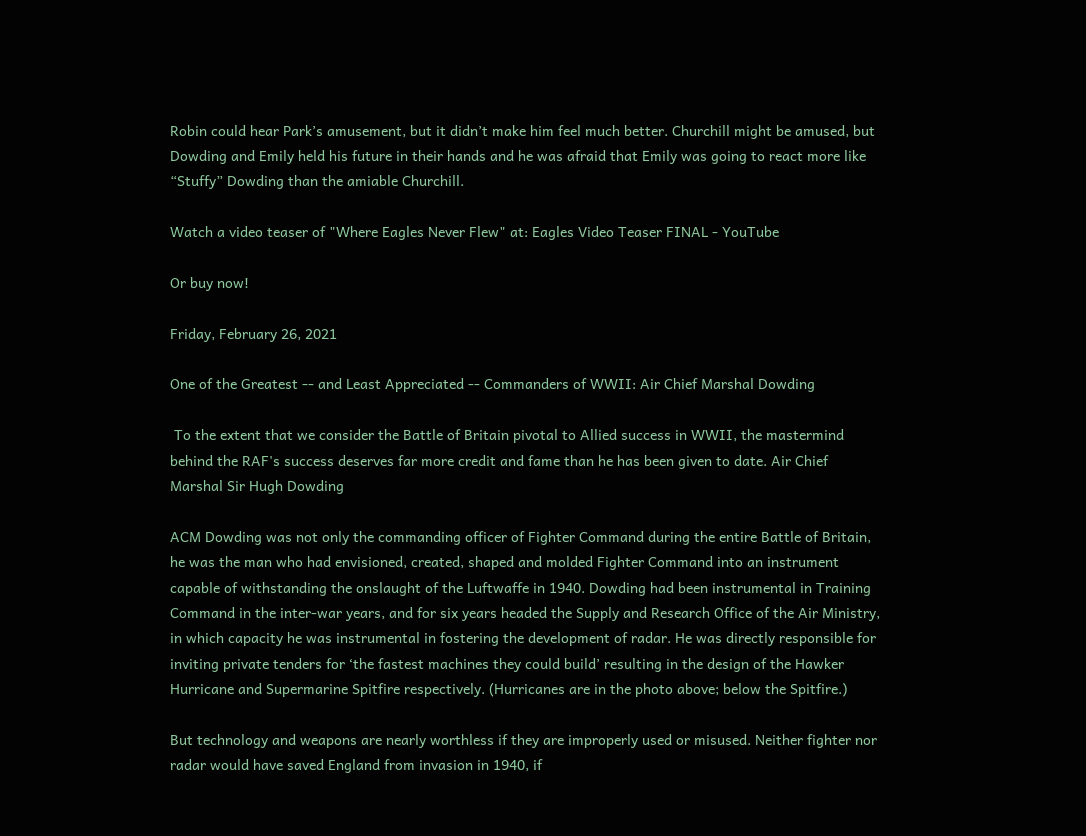Robin could hear Park’s amusement, but it didn’t make him feel much better. Churchill might be amused, but Dowding and Emily held his future in their hands and he was afraid that Emily was going to react more like “Stuffy” Dowding than the amiable Churchill.

Watch a video teaser of "Where Eagles Never Flew" at: Eagles Video Teaser FINAL - YouTube

Or buy now!

Friday, February 26, 2021

One of the Greatest -- and Least Appreciated -- Commanders of WWII: Air Chief Marshal Dowding

 To the extent that we consider the Battle of Britain pivotal to Allied success in WWII, the mastermind behind the RAF's success deserves far more credit and fame than he has been given to date. Air Chief Marshal Sir Hugh Dowding

ACM Dowding was not only the commanding officer of Fighter Command during the entire Battle of Britain, he was the man who had envisioned, created, shaped and molded Fighter Command into an instrument capable of withstanding the onslaught of the Luftwaffe in 1940. Dowding had been instrumental in Training Command in the inter-war years, and for six years headed the Supply and Research Office of the Air Ministry, in which capacity he was instrumental in fostering the development of radar. He was directly responsible for inviting private tenders for ‘the fastest machines they could build’ resulting in the design of the Hawker Hurricane and Supermarine Spitfire respectively. (Hurricanes are in the photo above; below the Spitfire.)

But technology and weapons are nearly worthless if they are improperly used or misused. Neither fighter nor radar would have saved England from invasion in 1940, if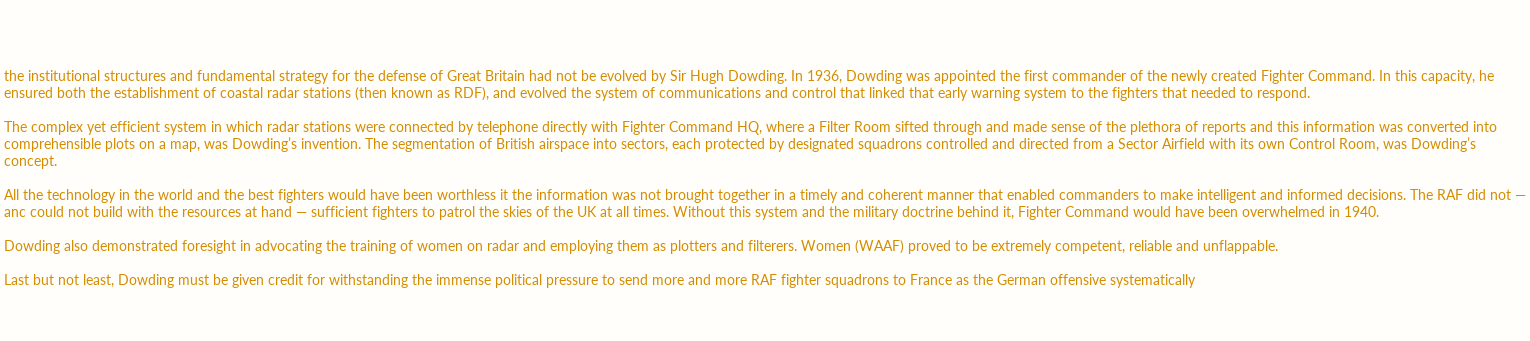the institutional structures and fundamental strategy for the defense of Great Britain had not be evolved by Sir Hugh Dowding. In 1936, Dowding was appointed the first commander of the newly created Fighter Command. In this capacity, he ensured both the establishment of coastal radar stations (then known as RDF), and evolved the system of communications and control that linked that early warning system to the fighters that needed to respond.

The complex yet efficient system in which radar stations were connected by telephone directly with Fighter Command HQ, where a Filter Room sifted through and made sense of the plethora of reports and this information was converted into comprehensible plots on a map, was Dowding’s invention. The segmentation of British airspace into sectors, each protected by designated squadrons controlled and directed from a Sector Airfield with its own Control Room, was Dowding’s concept.

All the technology in the world and the best fighters would have been worthless it the information was not brought together in a timely and coherent manner that enabled commanders to make intelligent and informed decisions. The RAF did not — anc could not build with the resources at hand — sufficient fighters to patrol the skies of the UK at all times. Without this system and the military doctrine behind it, Fighter Command would have been overwhelmed in 1940.

Dowding also demonstrated foresight in advocating the training of women on radar and employing them as plotters and filterers. Women (WAAF) proved to be extremely competent, reliable and unflappable.

Last but not least, Dowding must be given credit for withstanding the immense political pressure to send more and more RAF fighter squadrons to France as the German offensive systematically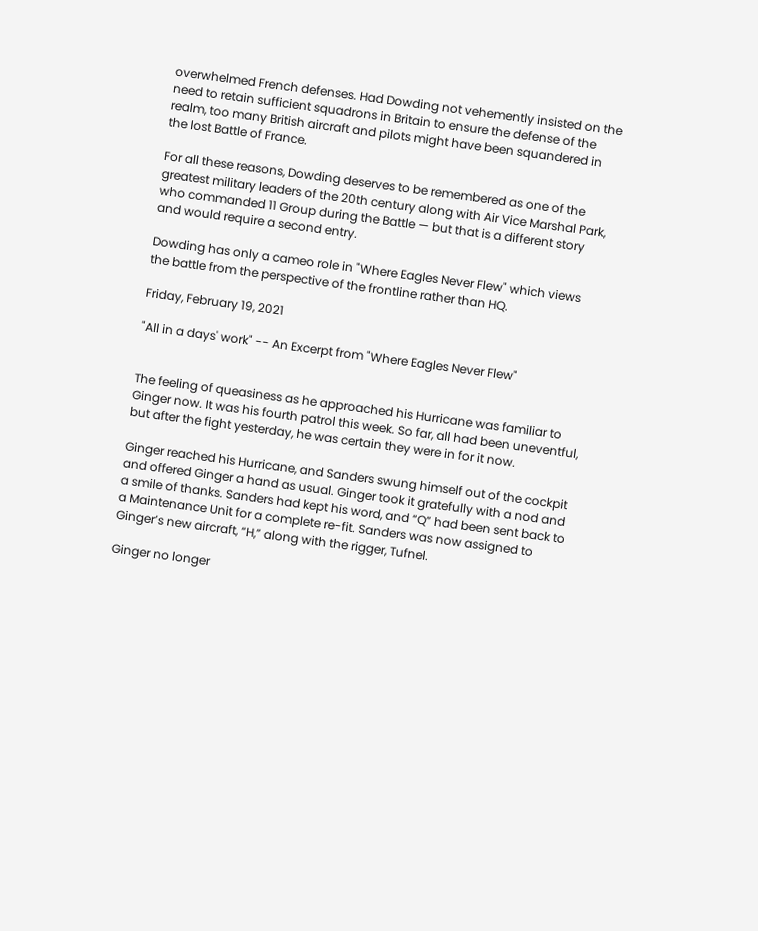overwhelmed French defenses. Had Dowding not vehemently insisted on the need to retain sufficient squadrons in Britain to ensure the defense of the realm, too many British aircraft and pilots might have been squandered in the lost Battle of France.

For all these reasons, Dowding deserves to be remembered as one of the greatest military leaders of the 20th century along with Air Vice Marshal Park, who commanded 11 Group during the Battle — but that is a different story and would require a second entry.

Dowding has only a cameo role in "Where Eagles Never Flew" which views the battle from the perspective of the frontline rather than HQ.

Friday, February 19, 2021

"All in a days' work" -- An Excerpt from "Where Eagles Never Flew"


The feeling of queasiness as he approached his Hurricane was familiar to Ginger now. It was his fourth patrol this week. So far, all had been uneventful, but after the fight yesterday, he was certain they were in for it now.

Ginger reached his Hurricane, and Sanders swung himself out of the cockpit and offered Ginger a hand as usual. Ginger took it gratefully with a nod and a smile of thanks. Sanders had kept his word, and “Q” had been sent back to a Maintenance Unit for a complete re-fit. Sanders was now assigned to Ginger’s new aircraft, “H,” along with the rigger, Tufnel.

Ginger no longer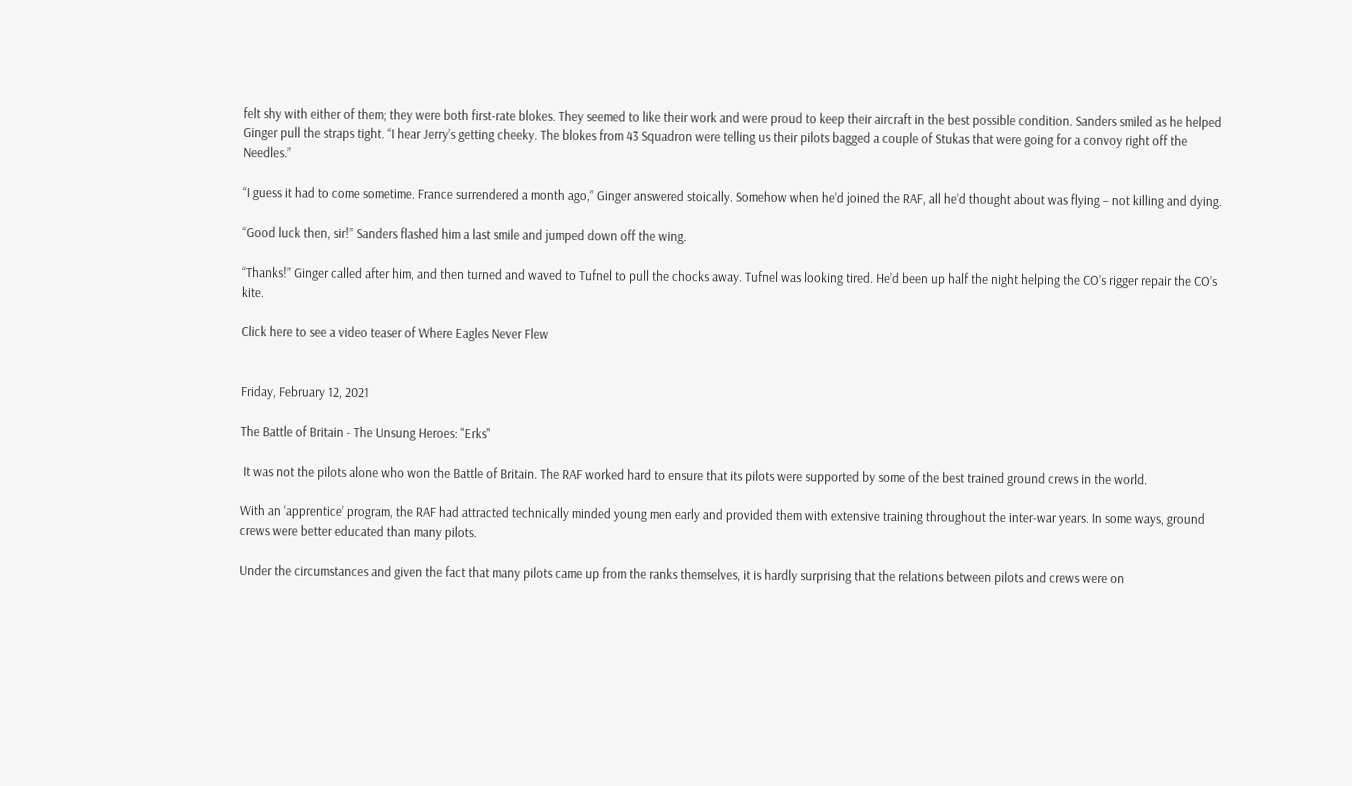felt shy with either of them; they were both first-rate blokes. They seemed to like their work and were proud to keep their aircraft in the best possible condition. Sanders smiled as he helped Ginger pull the straps tight. “I hear Jerry’s getting cheeky. The blokes from 43 Squadron were telling us their pilots bagged a couple of Stukas that were going for a convoy right off the Needles.”

“I guess it had to come sometime. France surrendered a month ago,” Ginger answered stoically. Somehow when he’d joined the RAF, all he’d thought about was flying – not killing and dying.

“Good luck then, sir!” Sanders flashed him a last smile and jumped down off the wing.

“Thanks!” Ginger called after him, and then turned and waved to Tufnel to pull the chocks away. Tufnel was looking tired. He’d been up half the night helping the CO’s rigger repair the CO’s kite.

Click here to see a video teaser of Where Eagles Never Flew


Friday, February 12, 2021

The Battle of Britain - The Unsung Heroes: "Erks"

 It was not the pilots alone who won the Battle of Britain. The RAF worked hard to ensure that its pilots were supported by some of the best trained ground crews in the world.

With an ‘apprentice’ program, the RAF had attracted technically minded young men early and provided them with extensive training throughout the inter-war years. In some ways, ground crews were better educated than many pilots.

Under the circumstances and given the fact that many pilots came up from the ranks themselves, it is hardly surprising that the relations between pilots and crews were on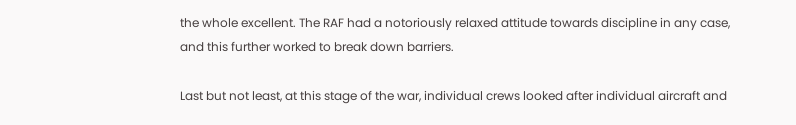the whole excellent. The RAF had a notoriously relaxed attitude towards discipline in any case, and this further worked to break down barriers.

Last but not least, at this stage of the war, individual crews looked after individual aircraft and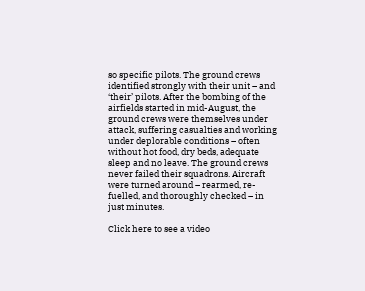so specific pilots. The ground crews identified strongly with their unit – and ‘their’ pilots. After the bombing of the airfields started in mid-August, the ground crews were themselves under attack, suffering casualties and working under deplorable conditions – often without hot food, dry beds, adequate sleep and no leave. The ground crews never failed their squadrons. Aircraft were turned around – rearmed, re-fuelled, and thoroughly checked – in just minutes.

Click here to see a video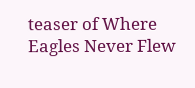teaser of Where Eagles Never Flew